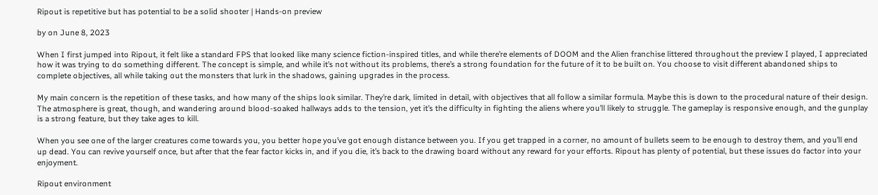Ripout is repetitive but has potential to be a solid shooter | Hands-on preview

by on June 8, 2023

When I first jumped into Ripout, it felt like a standard FPS that looked like many science fiction-inspired titles, and while there’re elements of DOOM and the Alien franchise littered throughout the preview I played, I appreciated how it was trying to do something different. The concept is simple, and while it’s not without its problems, there’s a strong foundation for the future of it to be built on. You choose to visit different abandoned ships to complete objectives, all while taking out the monsters that lurk in the shadows, gaining upgrades in the process.

My main concern is the repetition of these tasks, and how many of the ships look similar. They’re dark, limited in detail, with objectives that all follow a similar formula. Maybe this is down to the procedural nature of their design. The atmosphere is great, though, and wandering around blood-soaked hallways adds to the tension, yet it’s the difficulty in fighting the aliens where you’ll likely to struggle. The gameplay is responsive enough, and the gunplay is a strong feature, but they take ages to kill.

When you see one of the larger creatures come towards you, you better hope you’ve got enough distance between you. If you get trapped in a corner, no amount of bullets seem to be enough to destroy them, and you’ll end up dead. You can revive yourself once, but after that the fear factor kicks in, and if you die, it’s back to the drawing board without any reward for your efforts. Ripout has plenty of potential, but these issues do factor into your enjoyment.

Ripout environment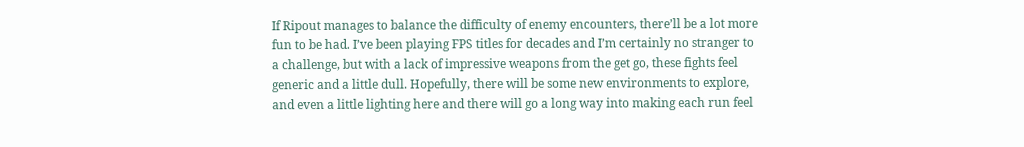If Ripout manages to balance the difficulty of enemy encounters, there’ll be a lot more fun to be had. I’ve been playing FPS titles for decades and I’m certainly no stranger to a challenge, but with a lack of impressive weapons from the get go, these fights feel generic and a little dull. Hopefully, there will be some new environments to explore, and even a little lighting here and there will go a long way into making each run feel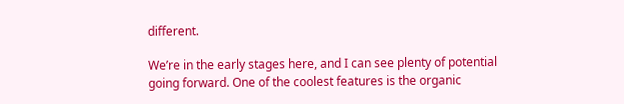different.

We’re in the early stages here, and I can see plenty of potential going forward. One of the coolest features is the organic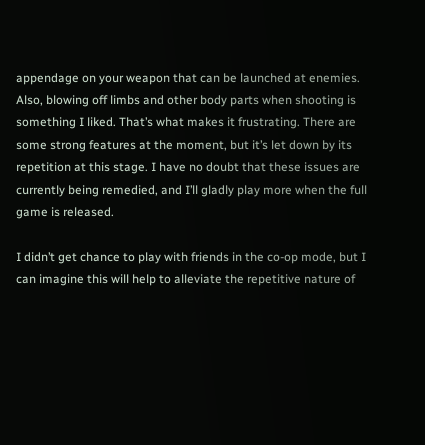appendage on your weapon that can be launched at enemies. Also, blowing off limbs and other body parts when shooting is something I liked. That’s what makes it frustrating. There are some strong features at the moment, but it’s let down by its repetition at this stage. I have no doubt that these issues are currently being remedied, and I’ll gladly play more when the full game is released.

I didn’t get chance to play with friends in the co-op mode, but I can imagine this will help to alleviate the repetitive nature of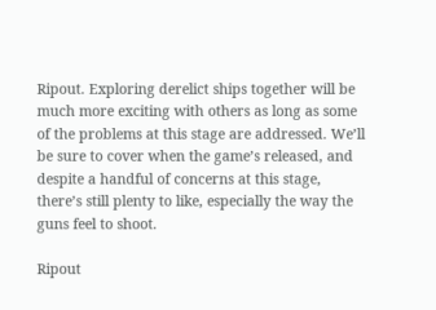Ripout. Exploring derelict ships together will be much more exciting with others as long as some of the problems at this stage are addressed. We’ll be sure to cover when the game’s released, and despite a handful of concerns at this stage, there’s still plenty to like, especially the way the guns feel to shoot.

Ripout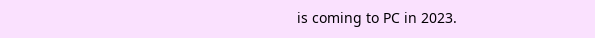is coming to PC in 2023.